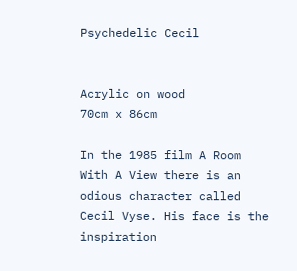Psychedelic Cecil


Acrylic on wood
70cm x 86cm

In the 1985 film A Room With A View there is an odious character called Cecil Vyse. His face is the inspiration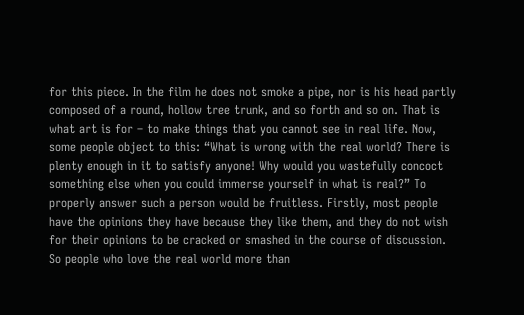for this piece. In the film he does not smoke a pipe, nor is his head partly composed of a round, hollow tree trunk, and so forth and so on. That is what art is for – to make things that you cannot see in real life. Now, some people object to this: “What is wrong with the real world? There is plenty enough in it to satisfy anyone! Why would you wastefully concoct something else when you could immerse yourself in what is real?” To properly answer such a person would be fruitless. Firstly, most people have the opinions they have because they like them, and they do not wish for their opinions to be cracked or smashed in the course of discussion. So people who love the real world more than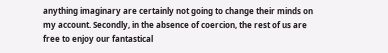anything imaginary are certainly not going to change their minds on my account. Secondly, in the absence of coercion, the rest of us are free to enjoy our fantastical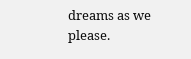dreams as we please.